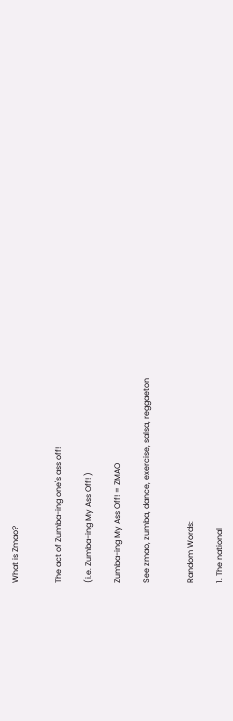What is Zmao?


The act of Zumba-ing one's ass off!

(i.e. Zumba-ing My Ass Off! )

Zumba-ing My Ass Off! = ZMAO

See zmao, zumba, dance, exercise, salsa, reggaeton


Random Words:

1. The national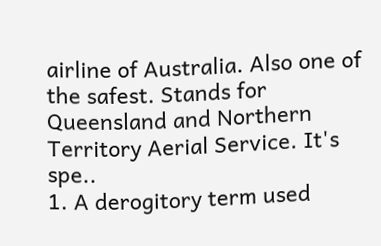airline of Australia. Also one of the safest. Stands for Queensland and Northern Territory Aerial Service. It's spe..
1. A derogitory term used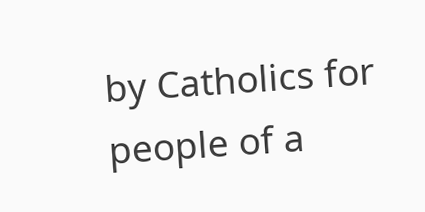by Catholics for people of a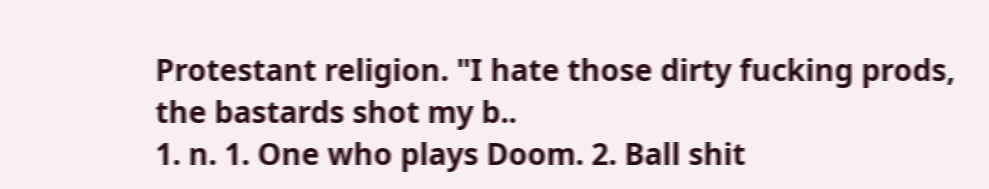Protestant religion. "I hate those dirty fucking prods, the bastards shot my b..
1. n. 1. One who plays Doom. 2. Ball shit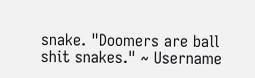snake. "Doomers are ball shit snakes." ~ Username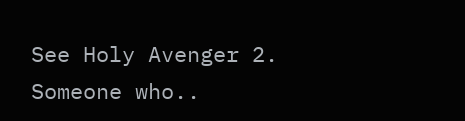See Holy Avenger 2. Someone who..